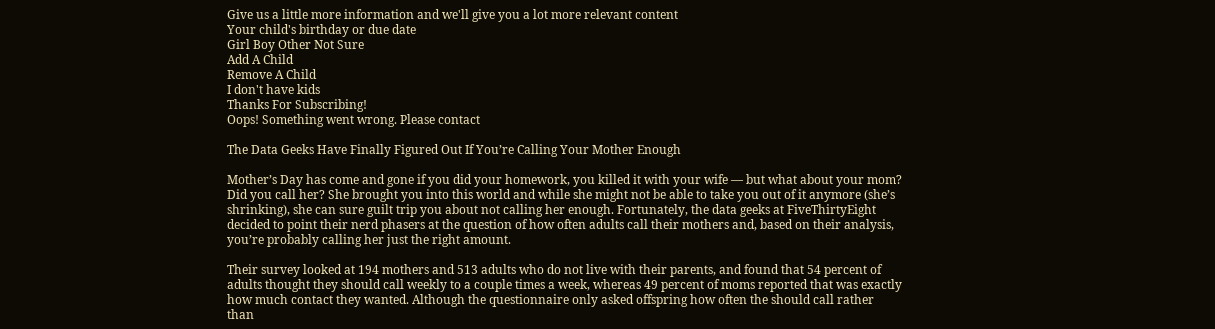Give us a little more information and we'll give you a lot more relevant content
Your child's birthday or due date
Girl Boy Other Not Sure
Add A Child
Remove A Child
I don't have kids
Thanks For Subscribing!
Oops! Something went wrong. Please contact

The Data Geeks Have Finally Figured Out If You’re Calling Your Mother Enough

Mother’s Day has come and gone if you did your homework, you killed it with your wife — but what about your mom? Did you call her? She brought you into this world and while she might not be able to take you out of it anymore (she’s shrinking), she can sure guilt trip you about not calling her enough. Fortunately, the data geeks at FiveThirtyEight decided to point their nerd phasers at the question of how often adults call their mothers and, based on their analysis, you’re probably calling her just the right amount.

Their survey looked at 194 mothers and 513 adults who do not live with their parents, and found that 54 percent of adults thought they should call weekly to a couple times a week, whereas 49 percent of moms reported that was exactly how much contact they wanted. Although the questionnaire only asked offspring how often the should call rather than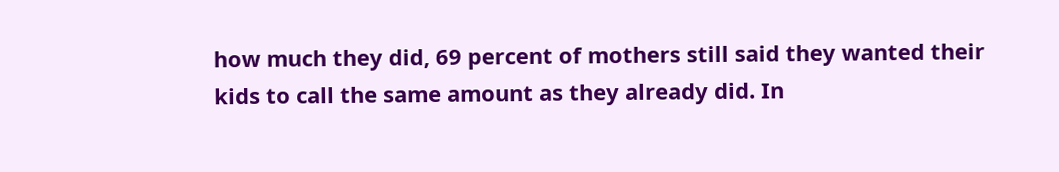how much they did, 69 percent of mothers still said they wanted their kids to call the same amount as they already did. In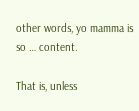other words, yo mamma is so … content.

That is, unless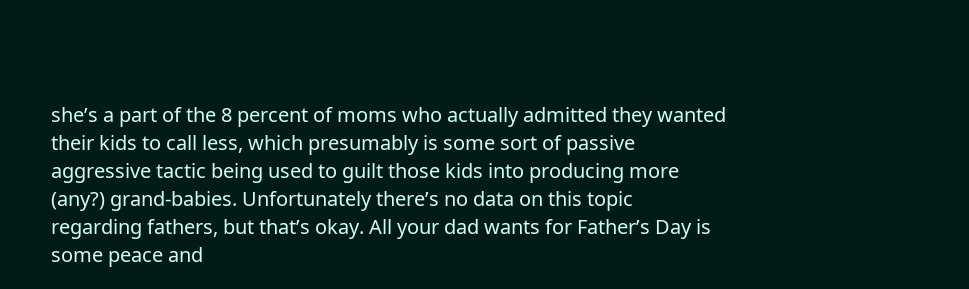she’s a part of the 8 percent of moms who actually admitted they wanted their kids to call less, which presumably is some sort of passive aggressive tactic being used to guilt those kids into producing more (any?) grand-babies. Unfortunately there’s no data on this topic regarding fathers, but that’s okay. All your dad wants for Father’s Day is some peace and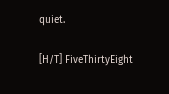quiet.

[H/T] FiveThirtyEight